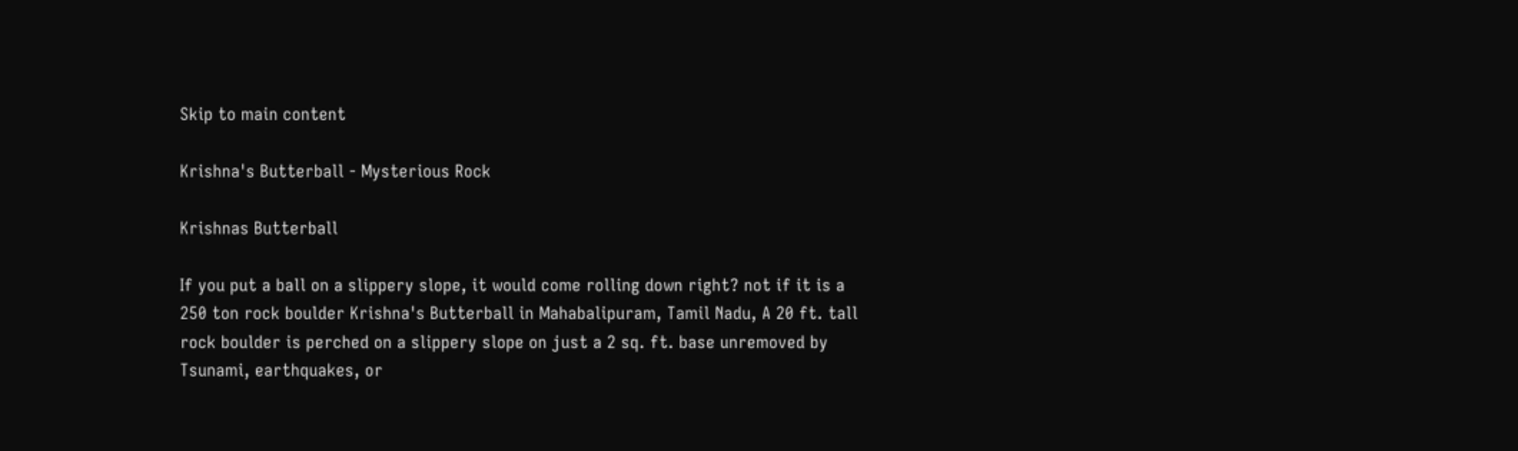Skip to main content

Krishna's Butterball - Mysterious Rock

Krishnas Butterball

If you put a ball on a slippery slope, it would come rolling down right? not if it is a 250 ton rock boulder Krishna's Butterball in Mahabalipuram, Tamil Nadu, A 20 ft. tall rock boulder is perched on a slippery slope on just a 2 sq. ft. base unremoved by Tsunami, earthquakes, or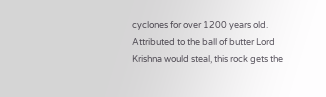cyclones for over 1200 years old. Attributed to the ball of butter Lord Krishna would steal, this rock gets the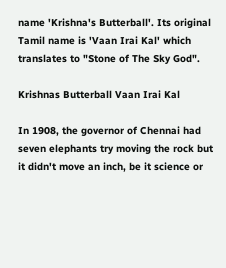name 'Krishna's Butterball'. Its original Tamil name is 'Vaan Irai Kal' which translates to "Stone of The Sky God".

Krishnas Butterball Vaan Irai Kal

In 1908, the governor of Chennai had seven elephants try moving the rock but it didn't move an inch, be it science or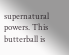supernatural powers. This butterball is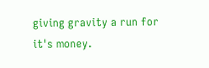giving gravity a run for it's money.